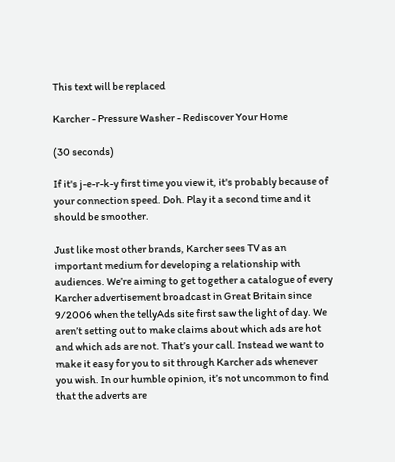This text will be replaced

Karcher - Pressure Washer - Rediscover Your Home

(30 seconds)

If it's j-e-r-k-y first time you view it, it's probably because of your connection speed. Doh. Play it a second time and it should be smoother.

Just like most other brands, Karcher sees TV as an important medium for developing a relationship with audiences. We’re aiming to get together a catalogue of every Karcher advertisement broadcast in Great Britain since 9/2006 when the tellyAds site first saw the light of day. We aren’t setting out to make claims about which ads are hot and which ads are not. That’s your call. Instead we want to make it easy for you to sit through Karcher ads whenever you wish. In our humble opinion, it’s not uncommon to find that the adverts are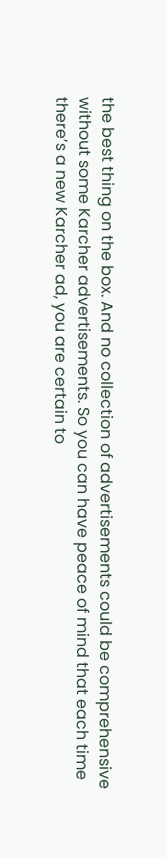the best thing on the box. And no collection of advertisements could be comprehensive without some Karcher advertisements. So you can have peace of mind that each time there’s a new Karcher ad, you are certain to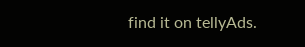find it on tellyAds.